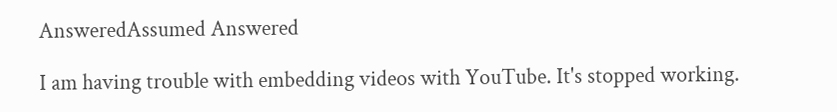AnsweredAssumed Answered

I am having trouble with embedding videos with YouTube. It's stopped working.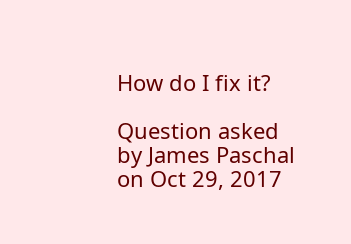How do I fix it?

Question asked by James Paschal on Oct 29, 2017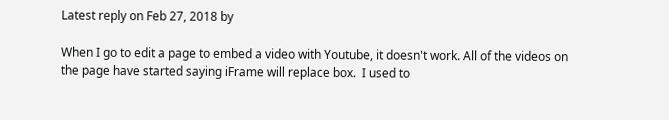Latest reply on Feb 27, 2018 by

When I go to edit a page to embed a video with Youtube, it doesn't work. All of the videos on the page have started saying iFrame will replace box.  I used to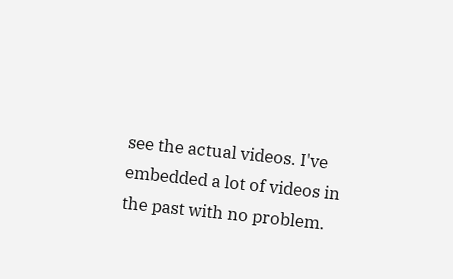see the actual videos. I've embedded a lot of videos in the past with no problem.